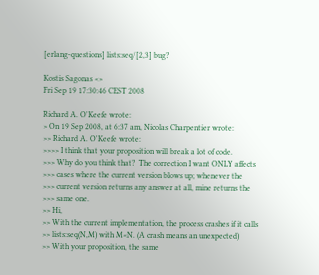[erlang-questions] lists:seq/[2,3] bug?

Kostis Sagonas <>
Fri Sep 19 17:30:46 CEST 2008

Richard A. O'Keefe wrote:
> On 19 Sep 2008, at 6:37 am, Nicolas Charpentier wrote:
>> Richard A. O'Keefe wrote:
>>>> I think that your proposition will break a lot of code.
>>> Why do you think that?  The correction I want ONLY affects
>>> cases where the current version blows up; whenever the
>>> current version returns any answer at all, mine returns the
>>> same one.
>> Hi,
>> With the current implementation, the process crashes if it calls
>> lists:seq(N,M) with M<N. (A crash means an unexpected)
>> With your proposition, the same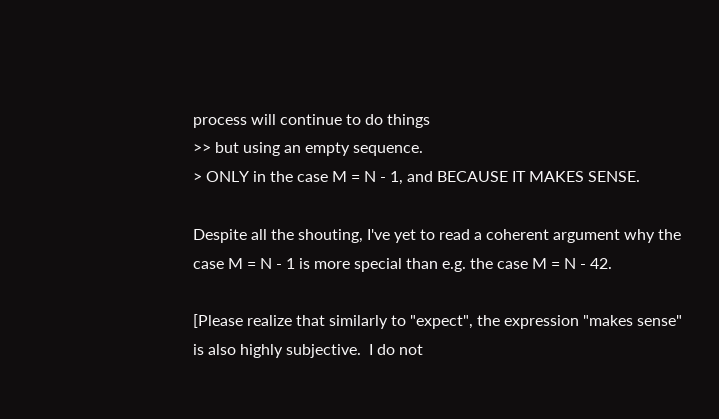process will continue to do things
>> but using an empty sequence.
> ONLY in the case M = N - 1, and BECAUSE IT MAKES SENSE.

Despite all the shouting, I've yet to read a coherent argument why the
case M = N - 1 is more special than e.g. the case M = N - 42.

[Please realize that similarly to "expect", the expression "makes sense"
is also highly subjective.  I do not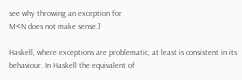see why throwing an exception for
M<N does not make sense.]

Haskell, where exceptions are problematic, at least is consistent in its
behaviour. In Haskell the equivalent of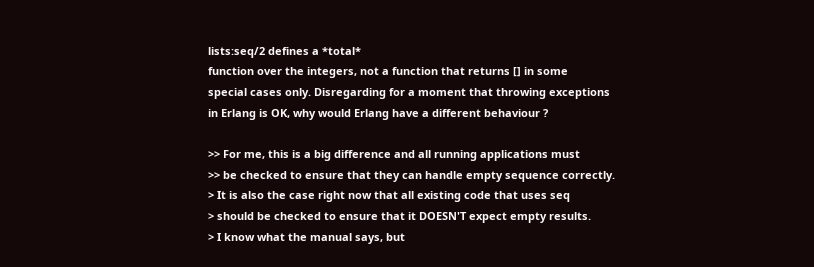lists:seq/2 defines a *total*
function over the integers, not a function that returns [] in some
special cases only. Disregarding for a moment that throwing exceptions
in Erlang is OK, why would Erlang have a different behaviour ?

>> For me, this is a big difference and all running applications must
>> be checked to ensure that they can handle empty sequence correctly.
> It is also the case right now that all existing code that uses seq
> should be checked to ensure that it DOESN'T expect empty results.
> I know what the manual says, but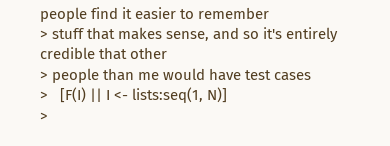people find it easier to remember
> stuff that makes sense, and so it's entirely credible that other
> people than me would have test cases
>   [F(I) || I <- lists:seq(1, N)]
>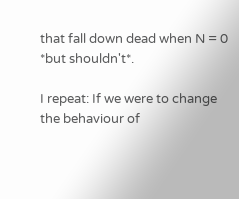that fall down dead when N = 0 *but shouldn't*.

I repeat: If we were to change the behaviour of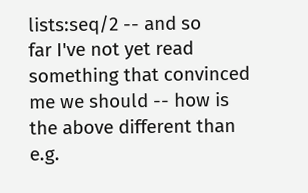lists:seq/2 -- and so
far I've not yet read something that convinced me we should -- how is
the above different than e.g.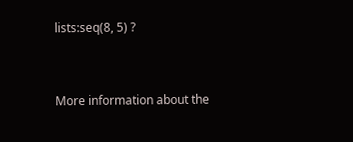lists:seq(8, 5) ?


More information about the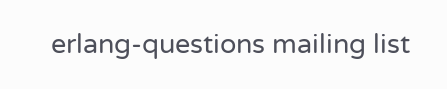erlang-questions mailing list